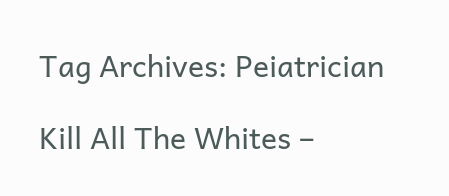Tag Archives: Peiatrician

Kill All The Whites –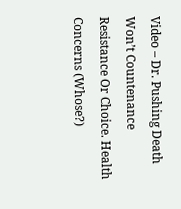Video – Dr. Pushing Death Won’t Countenance Resistance Or Choice. Health Concerns (Whose?)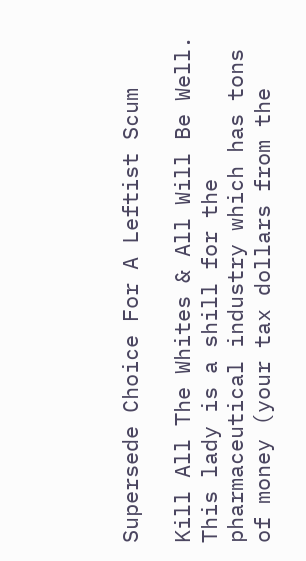Supersede Choice For A Leftist Scum

Kill All The Whites & All Will Be Well.  This lady is a shill for the pharmaceutical industry which has tons of money (your tax dollars from the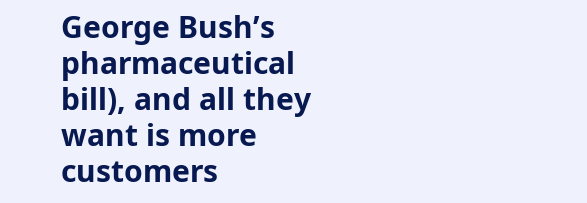George Bush’s pharmaceutical bill), and all they want is more customers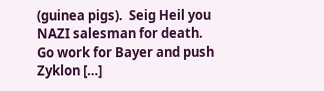(guinea pigs).  Seig Heil you NAZI salesman for death.  Go work for Bayer and push Zyklon […]